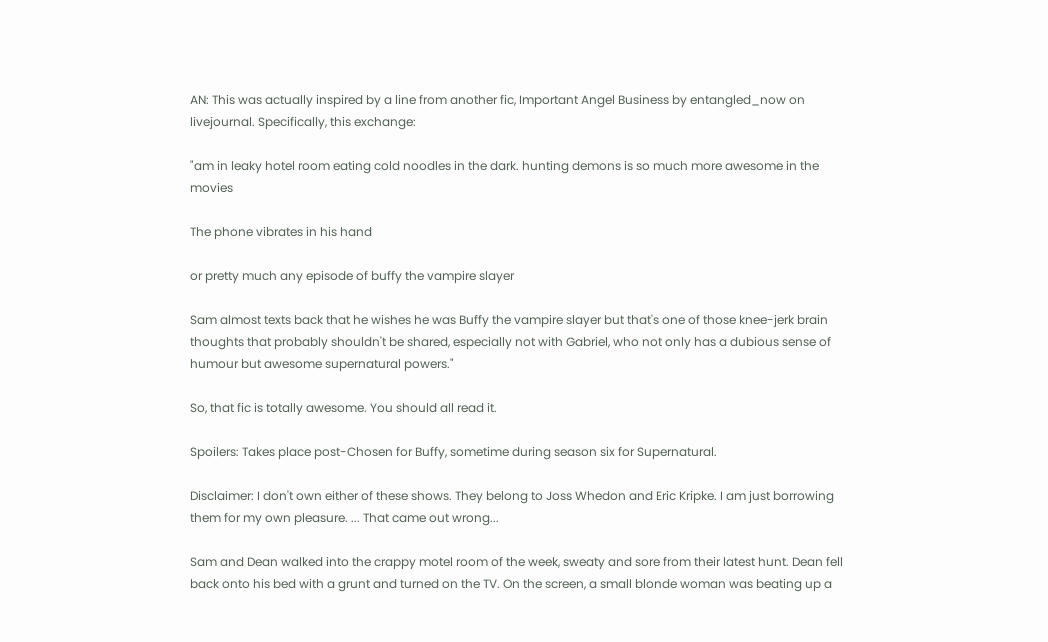AN: This was actually inspired by a line from another fic, Important Angel Business by entangled_now on livejournal. Specifically, this exchange:

"am in leaky hotel room eating cold noodles in the dark. hunting demons is so much more awesome in the movies

The phone vibrates in his hand

or pretty much any episode of buffy the vampire slayer

Sam almost texts back that he wishes he was Buffy the vampire slayer but that's one of those knee-jerk brain thoughts that probably shouldn't be shared, especially not with Gabriel, who not only has a dubious sense of humour but awesome supernatural powers."

So, that fic is totally awesome. You should all read it.

Spoilers: Takes place post-Chosen for Buffy, sometime during season six for Supernatural.

Disclaimer: I don't own either of these shows. They belong to Joss Whedon and Eric Kripke. I am just borrowing them for my own pleasure. ... That came out wrong...

Sam and Dean walked into the crappy motel room of the week, sweaty and sore from their latest hunt. Dean fell back onto his bed with a grunt and turned on the TV. On the screen, a small blonde woman was beating up a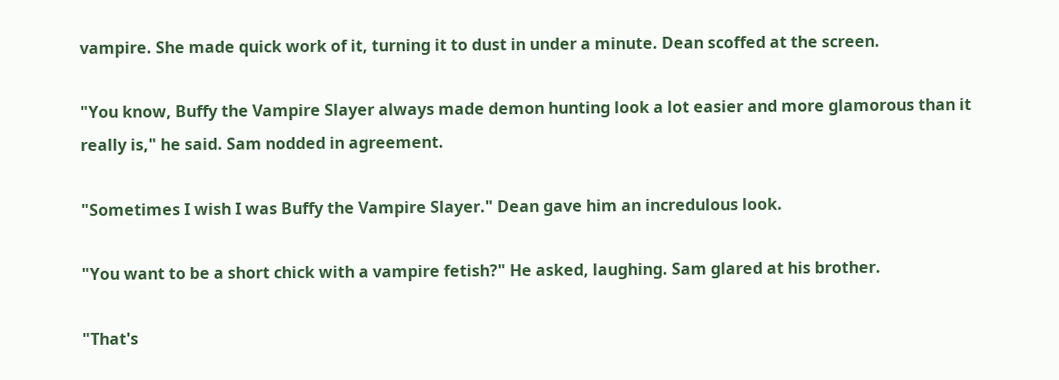vampire. She made quick work of it, turning it to dust in under a minute. Dean scoffed at the screen.

"You know, Buffy the Vampire Slayer always made demon hunting look a lot easier and more glamorous than it really is," he said. Sam nodded in agreement.

"Sometimes I wish I was Buffy the Vampire Slayer." Dean gave him an incredulous look.

"You want to be a short chick with a vampire fetish?" He asked, laughing. Sam glared at his brother.

"That's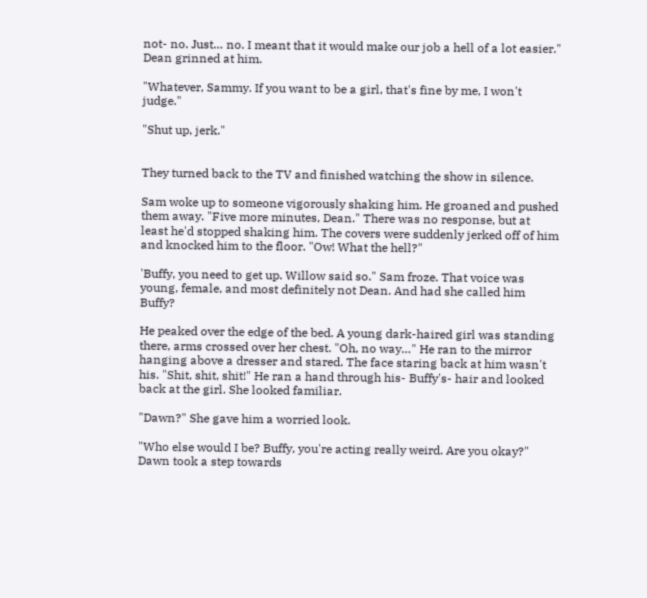not- no. Just… no. I meant that it would make our job a hell of a lot easier." Dean grinned at him.

"Whatever, Sammy. If you want to be a girl, that's fine by me, I won't judge."

"Shut up, jerk."


They turned back to the TV and finished watching the show in silence.

Sam woke up to someone vigorously shaking him. He groaned and pushed them away. "Five more minutes, Dean." There was no response, but at least he'd stopped shaking him. The covers were suddenly jerked off of him and knocked him to the floor. "Ow! What the hell?"

'Buffy, you need to get up. Willow said so." Sam froze. That voice was young, female, and most definitely not Dean. And had she called him Buffy?

He peaked over the edge of the bed. A young dark-haired girl was standing there, arms crossed over her chest. "Oh, no way…" He ran to the mirror hanging above a dresser and stared. The face staring back at him wasn't his. "Shit, shit, shit!" He ran a hand through his- Buffy's- hair and looked back at the girl. She looked familiar.

"Dawn?" She gave him a worried look.

"Who else would I be? Buffy, you're acting really weird. Are you okay?" Dawn took a step towards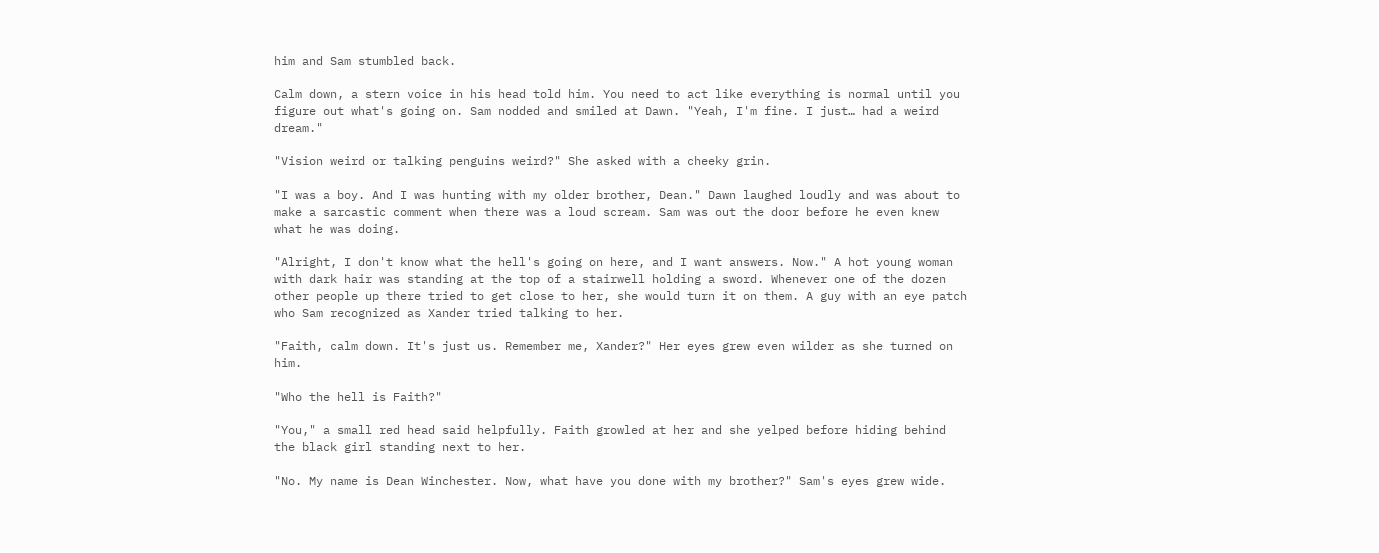him and Sam stumbled back.

Calm down, a stern voice in his head told him. You need to act like everything is normal until you figure out what's going on. Sam nodded and smiled at Dawn. "Yeah, I'm fine. I just… had a weird dream."

"Vision weird or talking penguins weird?" She asked with a cheeky grin.

"I was a boy. And I was hunting with my older brother, Dean." Dawn laughed loudly and was about to make a sarcastic comment when there was a loud scream. Sam was out the door before he even knew what he was doing.

"Alright, I don't know what the hell's going on here, and I want answers. Now." A hot young woman with dark hair was standing at the top of a stairwell holding a sword. Whenever one of the dozen other people up there tried to get close to her, she would turn it on them. A guy with an eye patch who Sam recognized as Xander tried talking to her.

"Faith, calm down. It's just us. Remember me, Xander?" Her eyes grew even wilder as she turned on him.

"Who the hell is Faith?"

"You," a small red head said helpfully. Faith growled at her and she yelped before hiding behind the black girl standing next to her.

"No. My name is Dean Winchester. Now, what have you done with my brother?" Sam's eyes grew wide.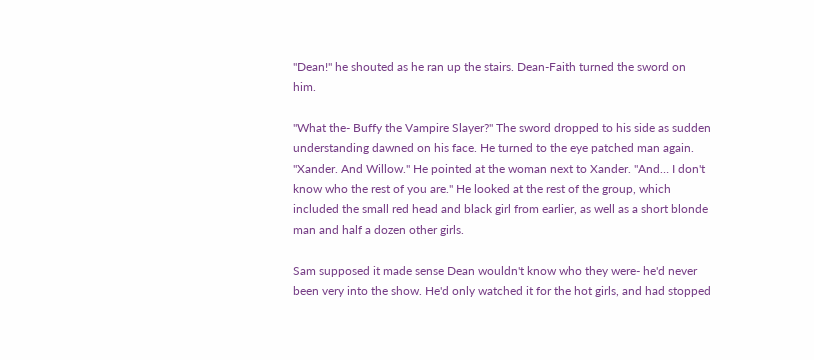"Dean!" he shouted as he ran up the stairs. Dean-Faith turned the sword on him.

"What the- Buffy the Vampire Slayer?" The sword dropped to his side as sudden understanding dawned on his face. He turned to the eye patched man again. "Xander. And Willow." He pointed at the woman next to Xander. "And… I don't know who the rest of you are." He looked at the rest of the group, which included the small red head and black girl from earlier, as well as a short blonde man and half a dozen other girls.

Sam supposed it made sense Dean wouldn't know who they were- he'd never been very into the show. He'd only watched it for the hot girls, and had stopped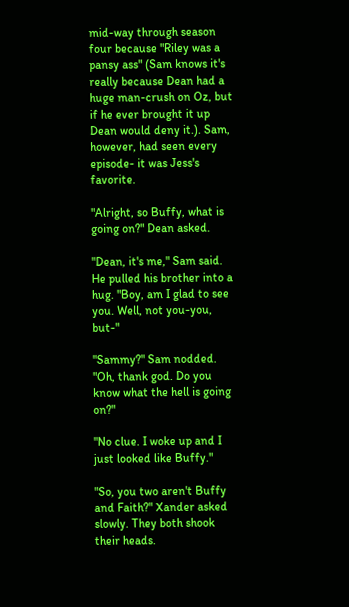mid-way through season four because "Riley was a pansy ass" (Sam knows it's really because Dean had a huge man-crush on Oz, but if he ever brought it up Dean would deny it.). Sam, however, had seen every episode- it was Jess's favorite.

"Alright, so Buffy, what is going on?" Dean asked.

"Dean, it's me," Sam said. He pulled his brother into a hug. "Boy, am I glad to see you. Well, not you-you, but-"

"Sammy?" Sam nodded. "Oh, thank god. Do you know what the hell is going on?"

"No clue. I woke up and I just looked like Buffy."

"So, you two aren't Buffy and Faith?" Xander asked slowly. They both shook their heads.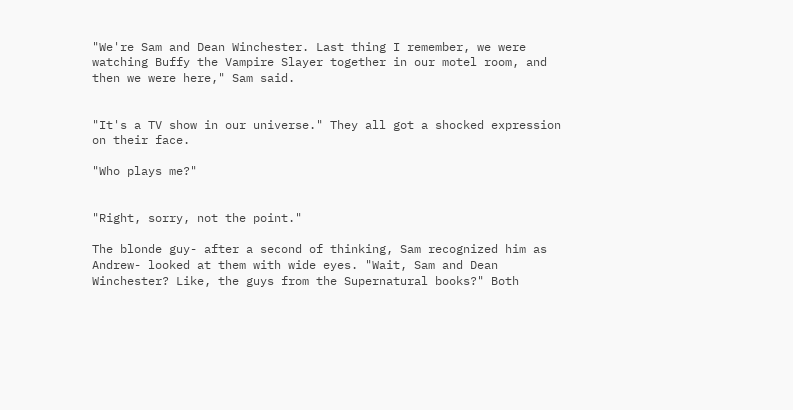"We're Sam and Dean Winchester. Last thing I remember, we were watching Buffy the Vampire Slayer together in our motel room, and then we were here," Sam said.


"It's a TV show in our universe." They all got a shocked expression on their face.

"Who plays me?"


"Right, sorry, not the point."

The blonde guy- after a second of thinking, Sam recognized him as Andrew- looked at them with wide eyes. "Wait, Sam and Dean Winchester? Like, the guys from the Supernatural books?" Both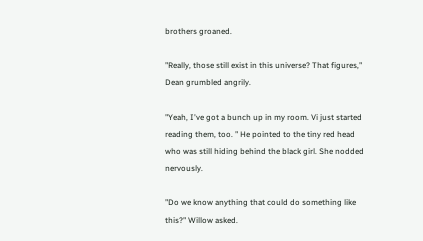brothers groaned.

"Really, those still exist in this universe? That figures," Dean grumbled angrily.

"Yeah, I've got a bunch up in my room. Vi just started reading them, too. " He pointed to the tiny red head who was still hiding behind the black girl. She nodded nervously.

"Do we know anything that could do something like this?" Willow asked.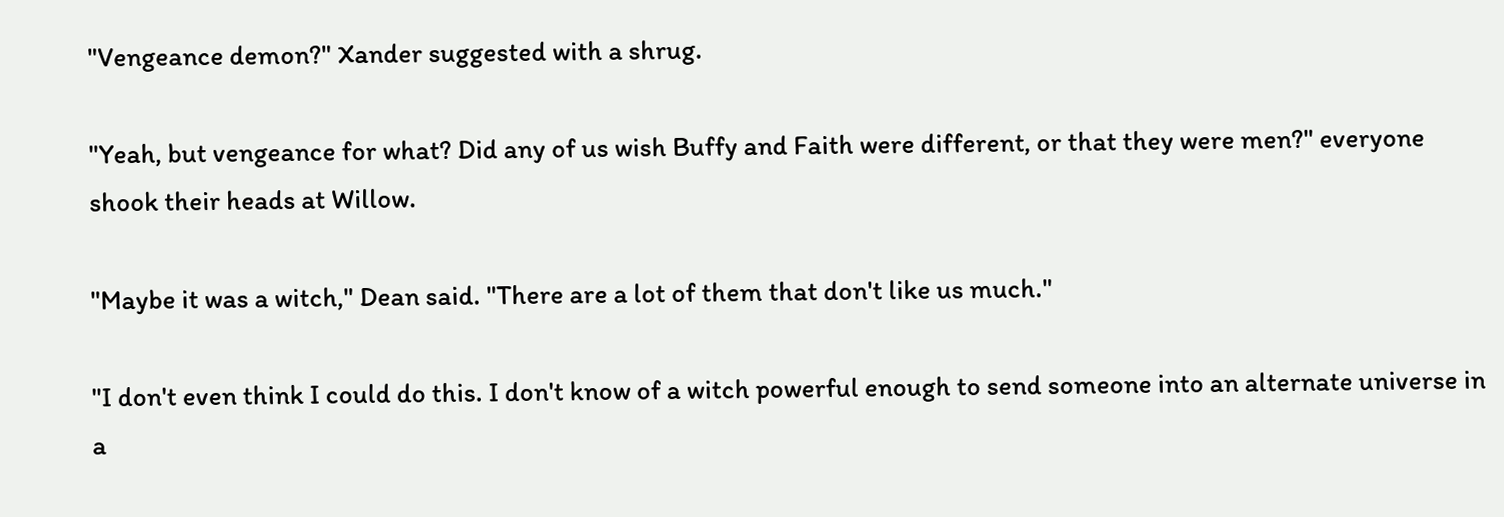"Vengeance demon?" Xander suggested with a shrug.

"Yeah, but vengeance for what? Did any of us wish Buffy and Faith were different, or that they were men?" everyone shook their heads at Willow.

"Maybe it was a witch," Dean said. "There are a lot of them that don't like us much."

"I don't even think I could do this. I don't know of a witch powerful enough to send someone into an alternate universe in a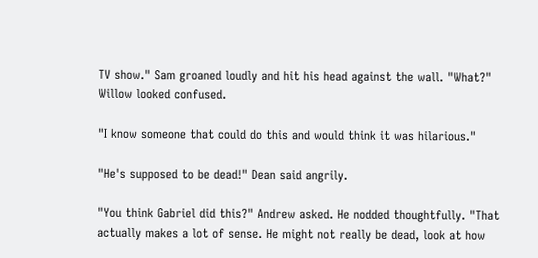TV show." Sam groaned loudly and hit his head against the wall. "What?" Willow looked confused.

"I know someone that could do this and would think it was hilarious."

"He's supposed to be dead!" Dean said angrily.

"You think Gabriel did this?" Andrew asked. He nodded thoughtfully. "That actually makes a lot of sense. He might not really be dead, look at how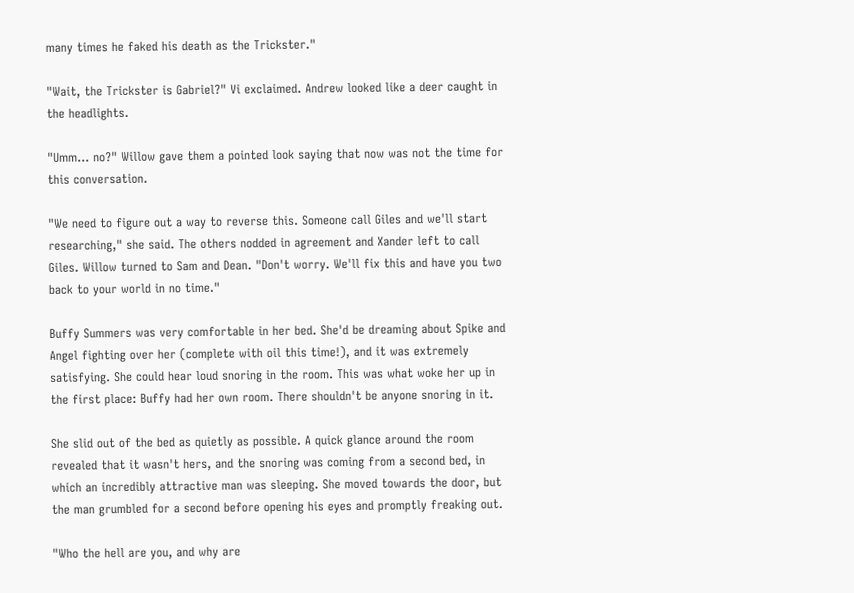many times he faked his death as the Trickster."

"Wait, the Trickster is Gabriel?" Vi exclaimed. Andrew looked like a deer caught in the headlights.

"Umm… no?" Willow gave them a pointed look saying that now was not the time for this conversation.

"We need to figure out a way to reverse this. Someone call Giles and we'll start researching," she said. The others nodded in agreement and Xander left to call Giles. Willow turned to Sam and Dean. "Don't worry. We'll fix this and have you two back to your world in no time."

Buffy Summers was very comfortable in her bed. She'd be dreaming about Spike and Angel fighting over her (complete with oil this time!), and it was extremely satisfying. She could hear loud snoring in the room. This was what woke her up in the first place: Buffy had her own room. There shouldn't be anyone snoring in it.

She slid out of the bed as quietly as possible. A quick glance around the room revealed that it wasn't hers, and the snoring was coming from a second bed, in which an incredibly attractive man was sleeping. She moved towards the door, but the man grumbled for a second before opening his eyes and promptly freaking out.

"Who the hell are you, and why are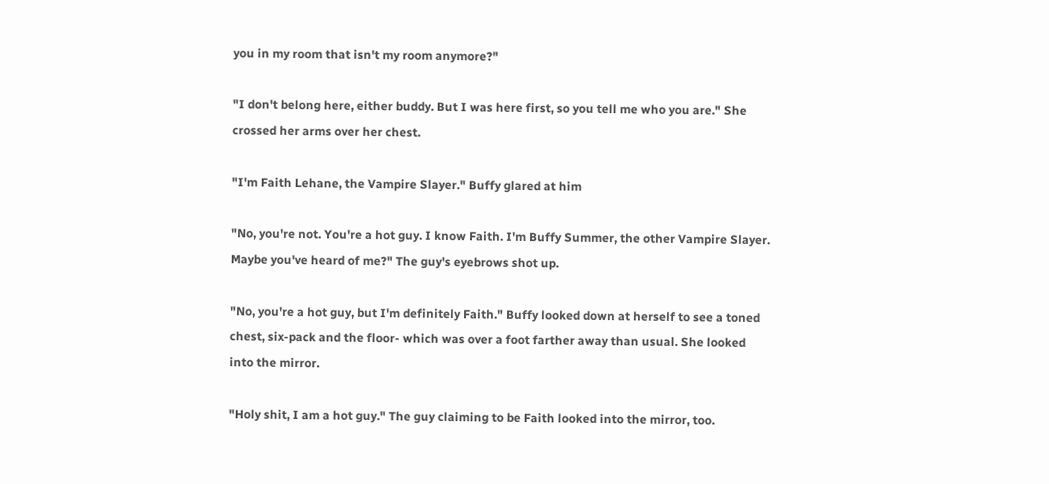you in my room that isn't my room anymore?"

"I don't belong here, either buddy. But I was here first, so you tell me who you are." She crossed her arms over her chest.

"I'm Faith Lehane, the Vampire Slayer." Buffy glared at him

"No, you're not. You're a hot guy. I know Faith. I'm Buffy Summer, the other Vampire Slayer. Maybe you've heard of me?" The guy's eyebrows shot up.

"No, you're a hot guy, but I'm definitely Faith." Buffy looked down at herself to see a toned chest, six-pack and the floor- which was over a foot farther away than usual. She looked into the mirror.

"Holy shit, I am a hot guy." The guy claiming to be Faith looked into the mirror, too.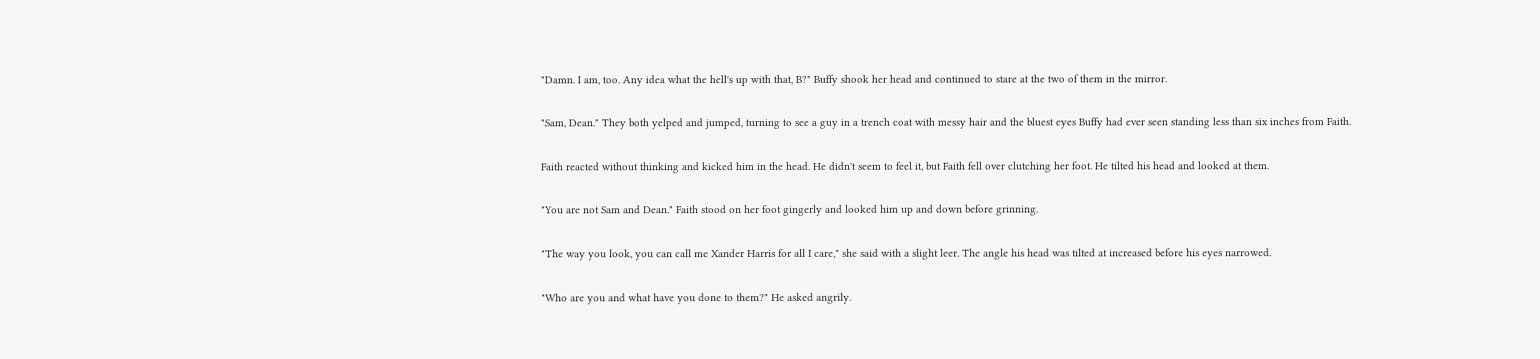"Damn. I am, too. Any idea what the hell's up with that, B?" Buffy shook her head and continued to stare at the two of them in the mirror.

"Sam, Dean." They both yelped and jumped, turning to see a guy in a trench coat with messy hair and the bluest eyes Buffy had ever seen standing less than six inches from Faith.

Faith reacted without thinking and kicked him in the head. He didn't seem to feel it, but Faith fell over clutching her foot. He tilted his head and looked at them.

"You are not Sam and Dean." Faith stood on her foot gingerly and looked him up and down before grinning.

"The way you look, you can call me Xander Harris for all I care," she said with a slight leer. The angle his head was tilted at increased before his eyes narrowed.

"Who are you and what have you done to them?" He asked angrily.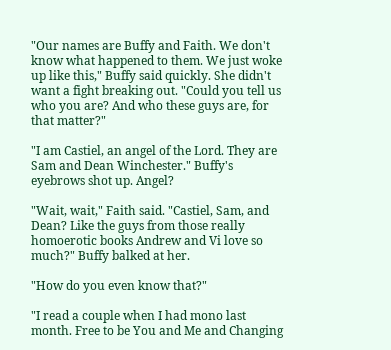"Our names are Buffy and Faith. We don't know what happened to them. We just woke up like this," Buffy said quickly. She didn't want a fight breaking out. "Could you tell us who you are? And who these guys are, for that matter?"

"I am Castiel, an angel of the Lord. They are Sam and Dean Winchester." Buffy's eyebrows shot up. Angel?

"Wait, wait," Faith said. "Castiel, Sam, and Dean? Like the guys from those really homoerotic books Andrew and Vi love so much?" Buffy balked at her.

"How do you even know that?"

"I read a couple when I had mono last month. Free to be You and Me and Changing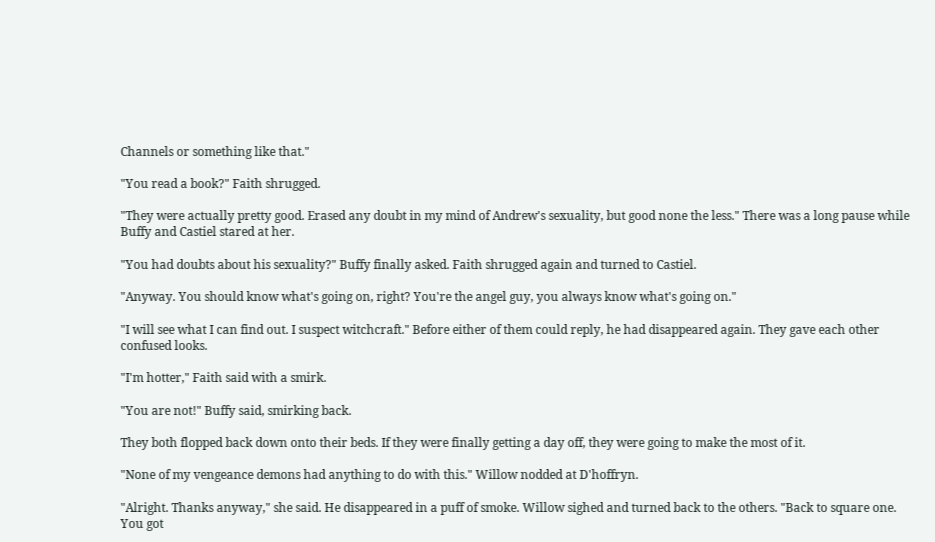Channels or something like that."

"You read a book?" Faith shrugged.

"They were actually pretty good. Erased any doubt in my mind of Andrew's sexuality, but good none the less." There was a long pause while Buffy and Castiel stared at her.

"You had doubts about his sexuality?" Buffy finally asked. Faith shrugged again and turned to Castiel.

"Anyway. You should know what's going on, right? You're the angel guy, you always know what's going on."

"I will see what I can find out. I suspect witchcraft." Before either of them could reply, he had disappeared again. They gave each other confused looks.

"I'm hotter," Faith said with a smirk.

"You are not!" Buffy said, smirking back.

They both flopped back down onto their beds. If they were finally getting a day off, they were going to make the most of it.

"None of my vengeance demons had anything to do with this." Willow nodded at D'hoffryn.

"Alright. Thanks anyway," she said. He disappeared in a puff of smoke. Willow sighed and turned back to the others. "Back to square one. You got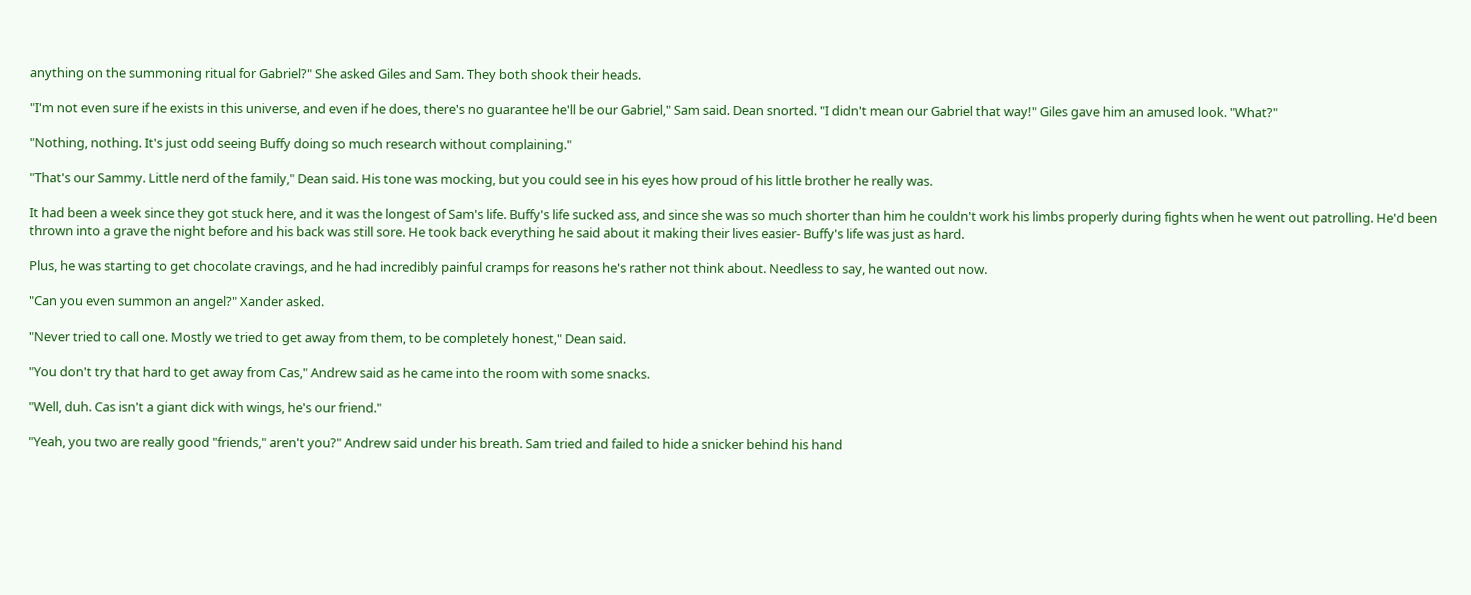anything on the summoning ritual for Gabriel?" She asked Giles and Sam. They both shook their heads.

"I'm not even sure if he exists in this universe, and even if he does, there's no guarantee he'll be our Gabriel," Sam said. Dean snorted. "I didn't mean our Gabriel that way!" Giles gave him an amused look. "What?"

"Nothing, nothing. It's just odd seeing Buffy doing so much research without complaining."

"That's our Sammy. Little nerd of the family," Dean said. His tone was mocking, but you could see in his eyes how proud of his little brother he really was.

It had been a week since they got stuck here, and it was the longest of Sam's life. Buffy's life sucked ass, and since she was so much shorter than him he couldn't work his limbs properly during fights when he went out patrolling. He'd been thrown into a grave the night before and his back was still sore. He took back everything he said about it making their lives easier- Buffy's life was just as hard.

Plus, he was starting to get chocolate cravings, and he had incredibly painful cramps for reasons he's rather not think about. Needless to say, he wanted out now.

"Can you even summon an angel?" Xander asked.

"Never tried to call one. Mostly we tried to get away from them, to be completely honest," Dean said.

"You don't try that hard to get away from Cas," Andrew said as he came into the room with some snacks.

"Well, duh. Cas isn't a giant dick with wings, he's our friend."

"Yeah, you two are really good "friends," aren't you?" Andrew said under his breath. Sam tried and failed to hide a snicker behind his hand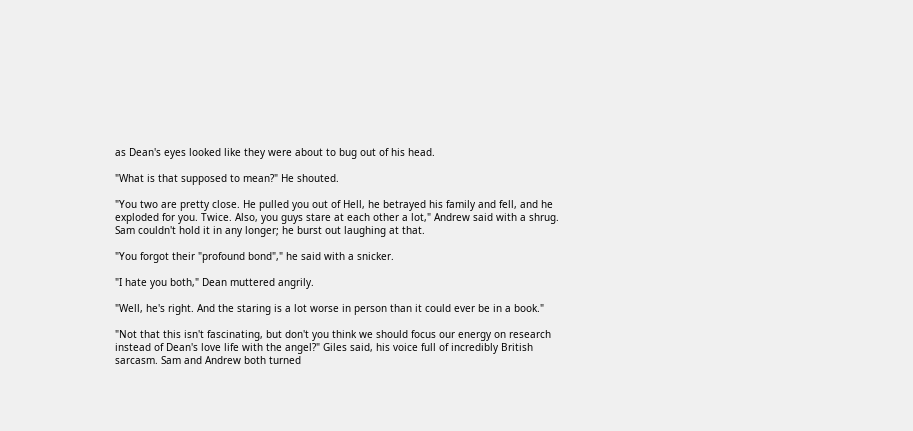as Dean's eyes looked like they were about to bug out of his head.

"What is that supposed to mean?" He shouted.

"You two are pretty close. He pulled you out of Hell, he betrayed his family and fell, and he exploded for you. Twice. Also, you guys stare at each other a lot," Andrew said with a shrug. Sam couldn't hold it in any longer; he burst out laughing at that.

"You forgot their "profound bond"," he said with a snicker.

"I hate you both," Dean muttered angrily.

"Well, he's right. And the staring is a lot worse in person than it could ever be in a book."

"Not that this isn't fascinating, but don't you think we should focus our energy on research instead of Dean's love life with the angel?" Giles said, his voice full of incredibly British sarcasm. Sam and Andrew both turned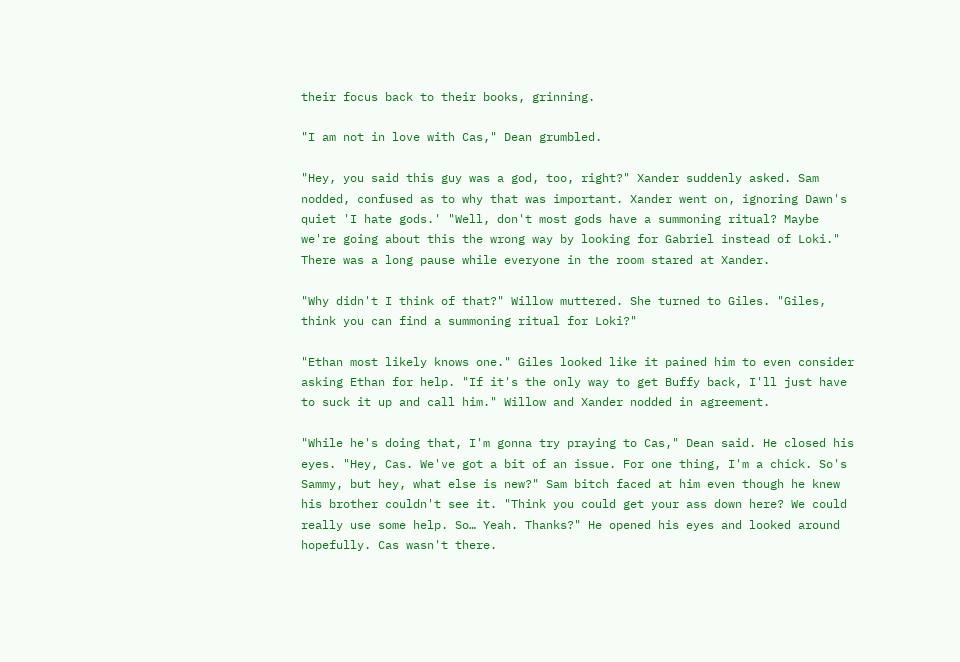their focus back to their books, grinning.

"I am not in love with Cas," Dean grumbled.

"Hey, you said this guy was a god, too, right?" Xander suddenly asked. Sam nodded, confused as to why that was important. Xander went on, ignoring Dawn's quiet 'I hate gods.' "Well, don't most gods have a summoning ritual? Maybe we're going about this the wrong way by looking for Gabriel instead of Loki." There was a long pause while everyone in the room stared at Xander.

"Why didn't I think of that?" Willow muttered. She turned to Giles. "Giles, think you can find a summoning ritual for Loki?"

"Ethan most likely knows one." Giles looked like it pained him to even consider asking Ethan for help. "If it's the only way to get Buffy back, I'll just have to suck it up and call him." Willow and Xander nodded in agreement.

"While he's doing that, I'm gonna try praying to Cas," Dean said. He closed his eyes. "Hey, Cas. We've got a bit of an issue. For one thing, I'm a chick. So's Sammy, but hey, what else is new?" Sam bitch faced at him even though he knew his brother couldn't see it. "Think you could get your ass down here? We could really use some help. So… Yeah. Thanks?" He opened his eyes and looked around hopefully. Cas wasn't there.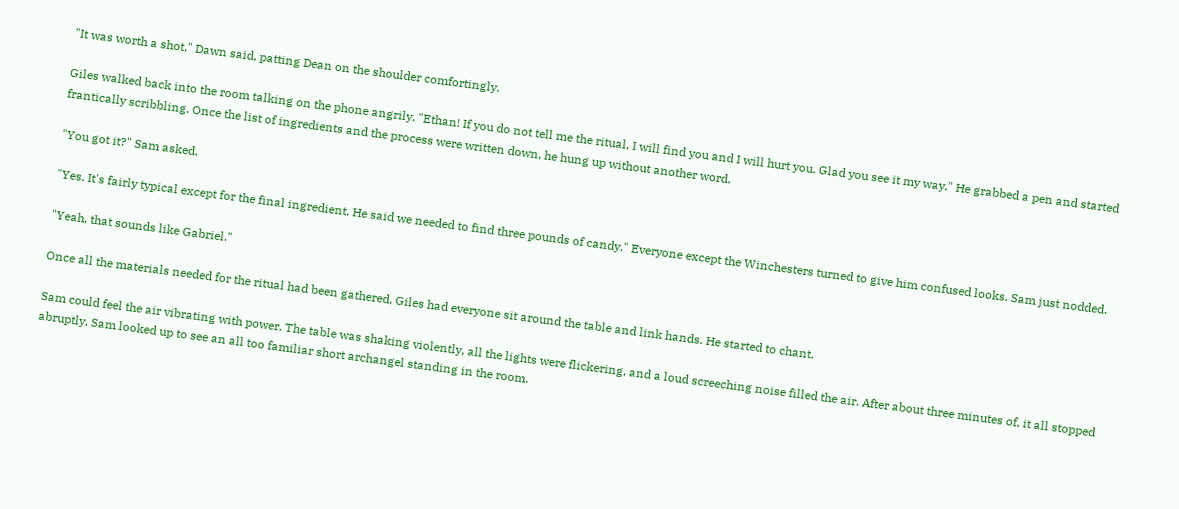"It was worth a shot," Dawn said, patting Dean on the shoulder comfortingly.

Giles walked back into the room talking on the phone angrily. "Ethan! If you do not tell me the ritual, I will find you and I will hurt you. Glad you see it my way." He grabbed a pen and started frantically scribbling. Once the list of ingredients and the process were written down, he hung up without another word.

"You got it?" Sam asked.

"Yes. It's fairly typical except for the final ingredient. He said we needed to find three pounds of candy." Everyone except the Winchesters turned to give him confused looks. Sam just nodded.

"Yeah, that sounds like Gabriel."

Once all the materials needed for the ritual had been gathered, Giles had everyone sit around the table and link hands. He started to chant.

Sam could feel the air vibrating with power. The table was shaking violently, all the lights were flickering, and a loud screeching noise filled the air. After about three minutes of, it all stopped abruptly. Sam looked up to see an all too familiar short archangel standing in the room.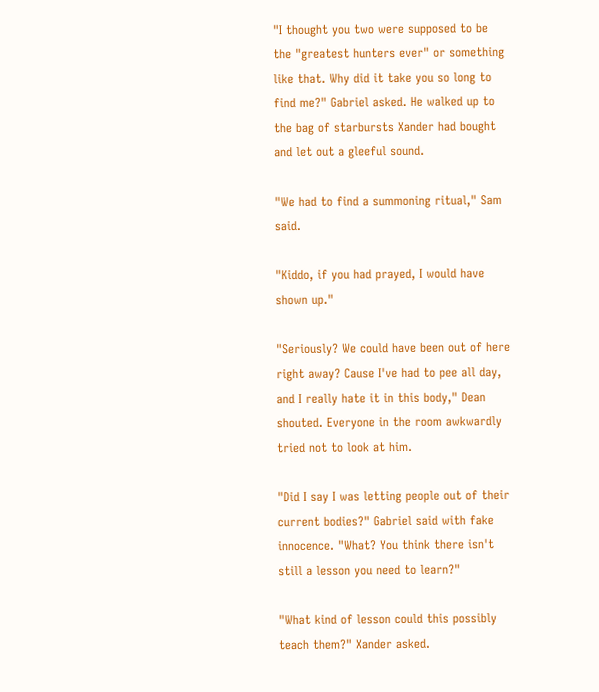"I thought you two were supposed to be the "greatest hunters ever" or something like that. Why did it take you so long to find me?" Gabriel asked. He walked up to the bag of starbursts Xander had bought and let out a gleeful sound.

"We had to find a summoning ritual," Sam said.

"Kiddo, if you had prayed, I would have shown up."

"Seriously? We could have been out of here right away? Cause I've had to pee all day, and I really hate it in this body," Dean shouted. Everyone in the room awkwardly tried not to look at him.

"Did I say I was letting people out of their current bodies?" Gabriel said with fake innocence. "What? You think there isn't still a lesson you need to learn?"

"What kind of lesson could this possibly teach them?" Xander asked.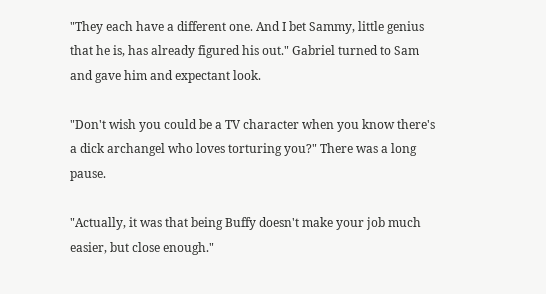"They each have a different one. And I bet Sammy, little genius that he is, has already figured his out." Gabriel turned to Sam and gave him and expectant look.

"Don't wish you could be a TV character when you know there's a dick archangel who loves torturing you?" There was a long pause.

"Actually, it was that being Buffy doesn't make your job much easier, but close enough."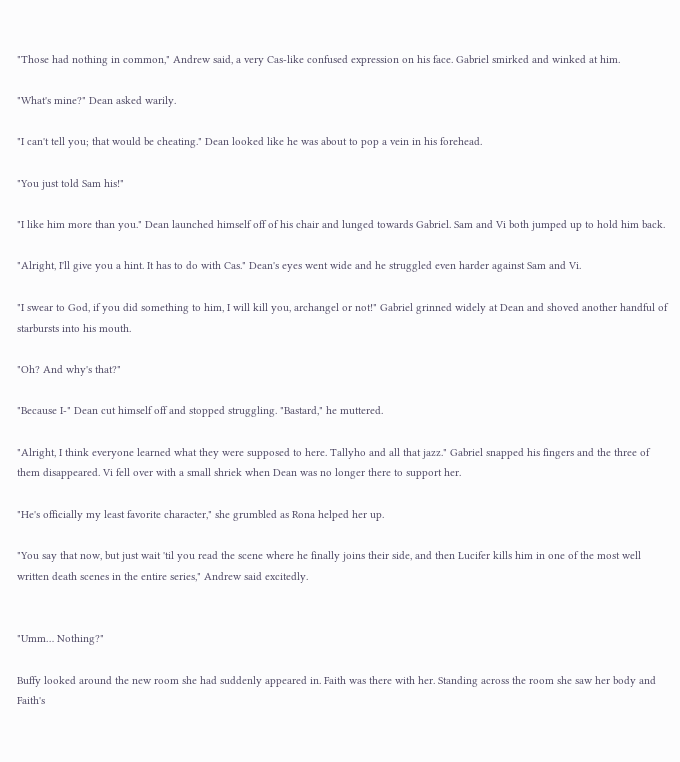"Those had nothing in common," Andrew said, a very Cas-like confused expression on his face. Gabriel smirked and winked at him.

"What's mine?" Dean asked warily.

"I can't tell you; that would be cheating." Dean looked like he was about to pop a vein in his forehead.

"You just told Sam his!"

"I like him more than you." Dean launched himself off of his chair and lunged towards Gabriel. Sam and Vi both jumped up to hold him back.

"Alright, I'll give you a hint. It has to do with Cas." Dean's eyes went wide and he struggled even harder against Sam and Vi.

"I swear to God, if you did something to him, I will kill you, archangel or not!" Gabriel grinned widely at Dean and shoved another handful of starbursts into his mouth.

"Oh? And why's that?"

"Because I-" Dean cut himself off and stopped struggling. "Bastard," he muttered.

"Alright, I think everyone learned what they were supposed to here. Tallyho and all that jazz." Gabriel snapped his fingers and the three of them disappeared. Vi fell over with a small shriek when Dean was no longer there to support her.

"He's officially my least favorite character," she grumbled as Rona helped her up.

"You say that now, but just wait 'til you read the scene where he finally joins their side, and then Lucifer kills him in one of the most well written death scenes in the entire series," Andrew said excitedly.


"Umm… Nothing?"

Buffy looked around the new room she had suddenly appeared in. Faith was there with her. Standing across the room she saw her body and Faith's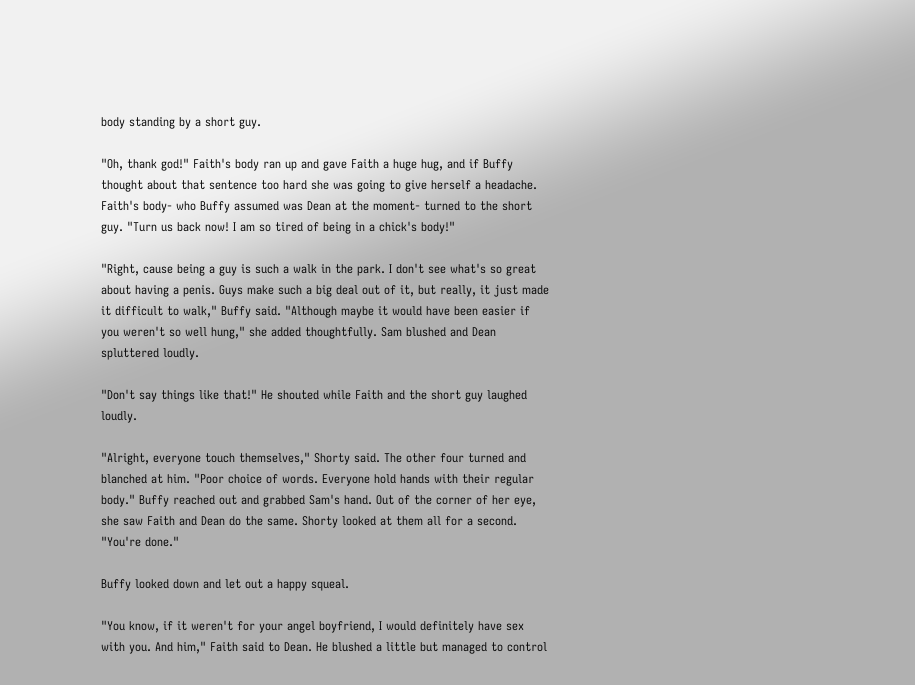body standing by a short guy.

"Oh, thank god!" Faith's body ran up and gave Faith a huge hug, and if Buffy thought about that sentence too hard she was going to give herself a headache. Faith's body- who Buffy assumed was Dean at the moment- turned to the short guy. "Turn us back now! I am so tired of being in a chick's body!"

"Right, cause being a guy is such a walk in the park. I don't see what's so great about having a penis. Guys make such a big deal out of it, but really, it just made it difficult to walk," Buffy said. "Although maybe it would have been easier if you weren't so well hung," she added thoughtfully. Sam blushed and Dean spluttered loudly.

"Don't say things like that!" He shouted while Faith and the short guy laughed loudly.

"Alright, everyone touch themselves," Shorty said. The other four turned and blanched at him. "Poor choice of words. Everyone hold hands with their regular body." Buffy reached out and grabbed Sam's hand. Out of the corner of her eye, she saw Faith and Dean do the same. Shorty looked at them all for a second. "You're done."

Buffy looked down and let out a happy squeal.

"You know, if it weren't for your angel boyfriend, I would definitely have sex with you. And him," Faith said to Dean. He blushed a little but managed to control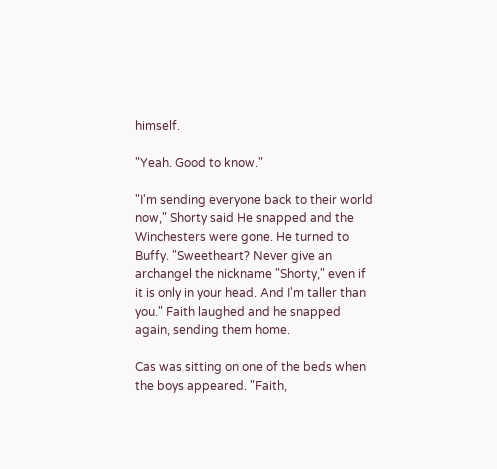himself.

"Yeah. Good to know."

"I'm sending everyone back to their world now," Shorty said He snapped and the Winchesters were gone. He turned to Buffy. "Sweetheart? Never give an archangel the nickname "Shorty," even if it is only in your head. And I'm taller than you." Faith laughed and he snapped again, sending them home.

Cas was sitting on one of the beds when the boys appeared. "Faith,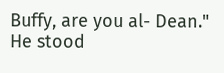Buffy, are you al- Dean." He stood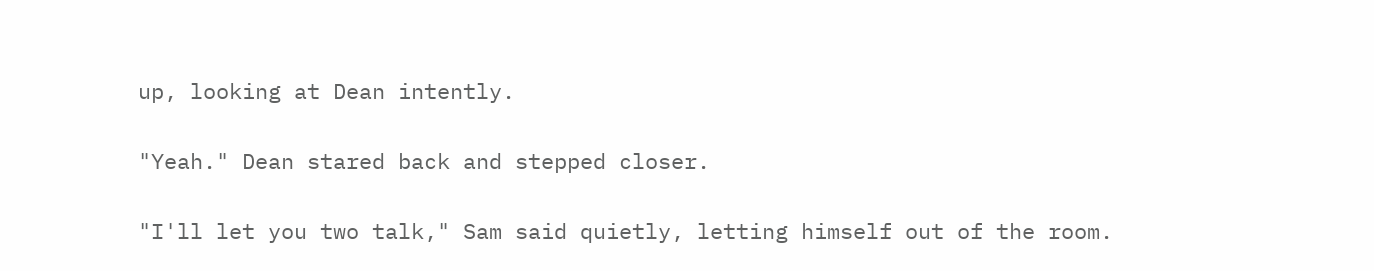up, looking at Dean intently.

"Yeah." Dean stared back and stepped closer.

"I'll let you two talk," Sam said quietly, letting himself out of the room.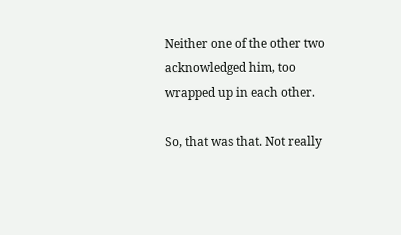Neither one of the other two acknowledged him, too wrapped up in each other.

So, that was that. Not really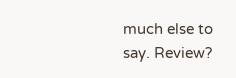much else to say. Review?